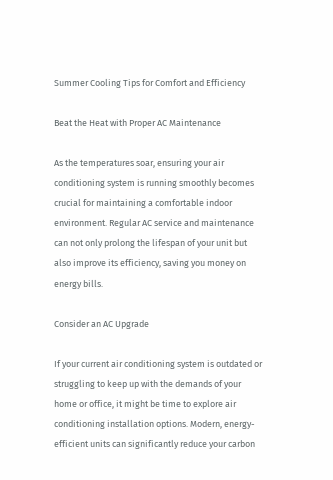Summer Cooling Tips for Comfort and Efficiency

Beat the Heat with Proper AC Maintenance

As the temperatures soar, ensuring your air conditioning system is running smoothly becomes crucial for maintaining a comfortable indoor environment. Regular AC service and maintenance can not only prolong the lifespan of your unit but also improve its efficiency, saving you money on energy bills.

Consider an AC Upgrade

If your current air conditioning system is outdated or struggling to keep up with the demands of your home or office, it might be time to explore air conditioning installation options. Modern, energy-efficient units can significantly reduce your carbon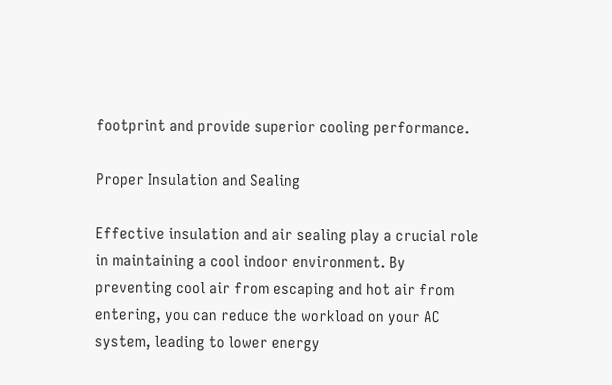footprint and provide superior cooling performance.

Proper Insulation and Sealing

Effective insulation and air sealing play a crucial role in maintaining a cool indoor environment. By preventing cool air from escaping and hot air from entering, you can reduce the workload on your AC system, leading to lower energy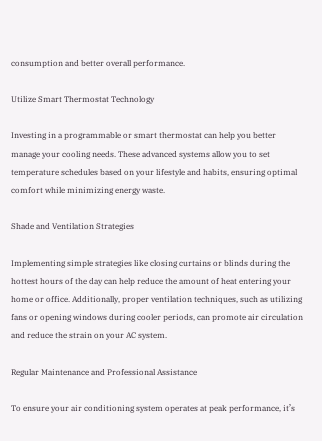consumption and better overall performance.

Utilize Smart Thermostat Technology

Investing in a programmable or smart thermostat can help you better manage your cooling needs. These advanced systems allow you to set temperature schedules based on your lifestyle and habits, ensuring optimal comfort while minimizing energy waste.

Shade and Ventilation Strategies

Implementing simple strategies like closing curtains or blinds during the hottest hours of the day can help reduce the amount of heat entering your home or office. Additionally, proper ventilation techniques, such as utilizing fans or opening windows during cooler periods, can promote air circulation and reduce the strain on your AC system.

Regular Maintenance and Professional Assistance

To ensure your air conditioning system operates at peak performance, it’s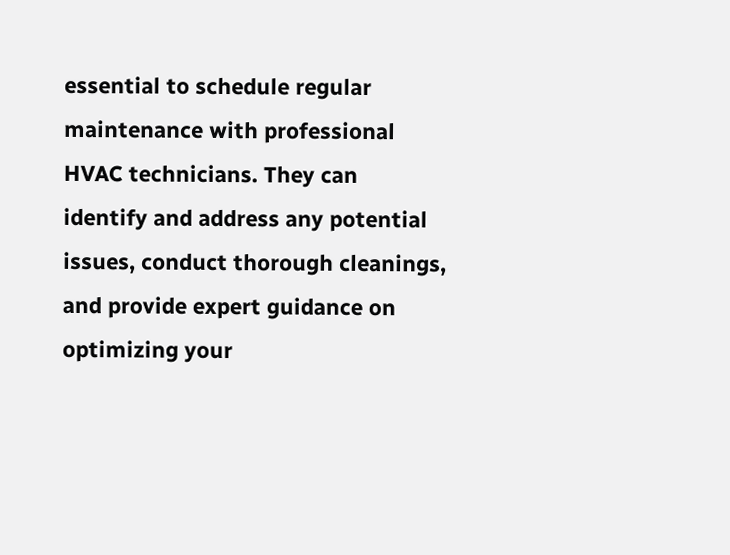essential to schedule regular maintenance with professional HVAC technicians. They can identify and address any potential issues, conduct thorough cleanings, and provide expert guidance on optimizing your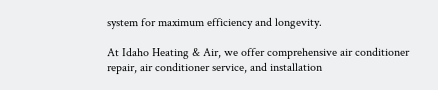system for maximum efficiency and longevity.

At Idaho Heating & Air, we offer comprehensive air conditioner repair, air conditioner service, and installation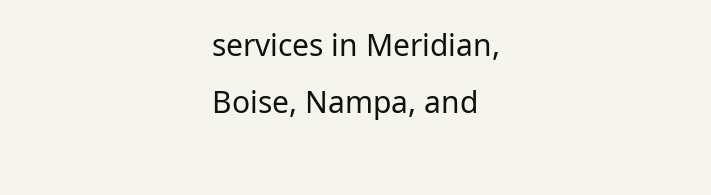services in Meridian, Boise, Nampa, and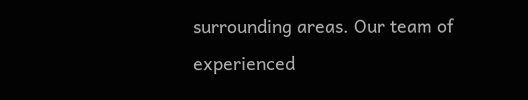surrounding areas. Our team of experienced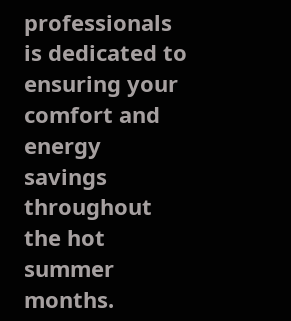professionals is dedicated to ensuring your comfort and energy savings throughout the hot summer months.